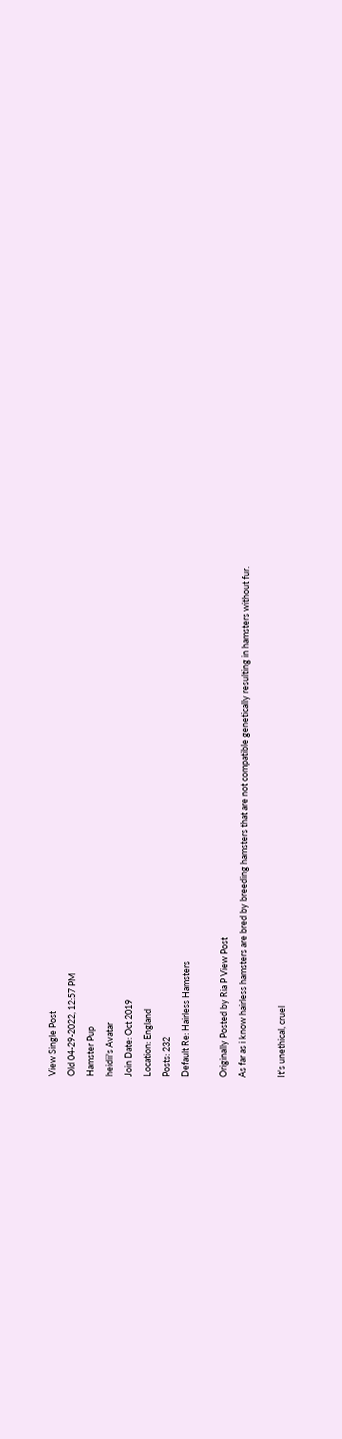View Single Post
Old 04-29-2022, 12:57 PM
Hamster Pup
heidii's Avatar
Join Date: Oct 2019
Location: England
Posts: 232
Default Re: Hairless Hamsters

Originally Posted by Ria P View Post
As far as i know hairless hamsters are bred by breeding hamsters that are not compatible genetically resulting in hamsters without fur.

It's unethical, cruel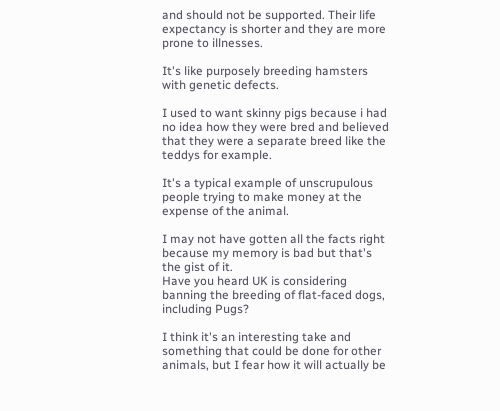and should not be supported. Their life expectancy is shorter and they are more prone to illnesses.

It's like purposely breeding hamsters with genetic defects.

I used to want skinny pigs because i had no idea how they were bred and believed that they were a separate breed like the teddys for example.

It's a typical example of unscrupulous people trying to make money at the expense of the animal.

I may not have gotten all the facts right because my memory is bad but that's the gist of it.
Have you heard UK is considering banning the breeding of flat-faced dogs, including Pugs?

I think it's an interesting take and something that could be done for other animals, but I fear how it will actually be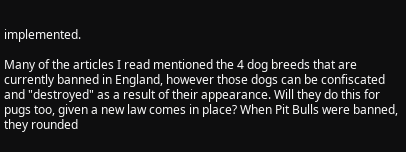implemented.

Many of the articles I read mentioned the 4 dog breeds that are currently banned in England, however those dogs can be confiscated and "destroyed" as a result of their appearance. Will they do this for pugs too, given a new law comes in place? When Pit Bulls were banned, they rounded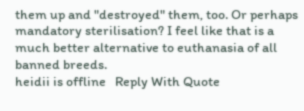them up and "destroyed" them, too. Or perhaps mandatory sterilisation? I feel like that is a much better alternative to euthanasia of all banned breeds.
heidii is offline   Reply With Quote